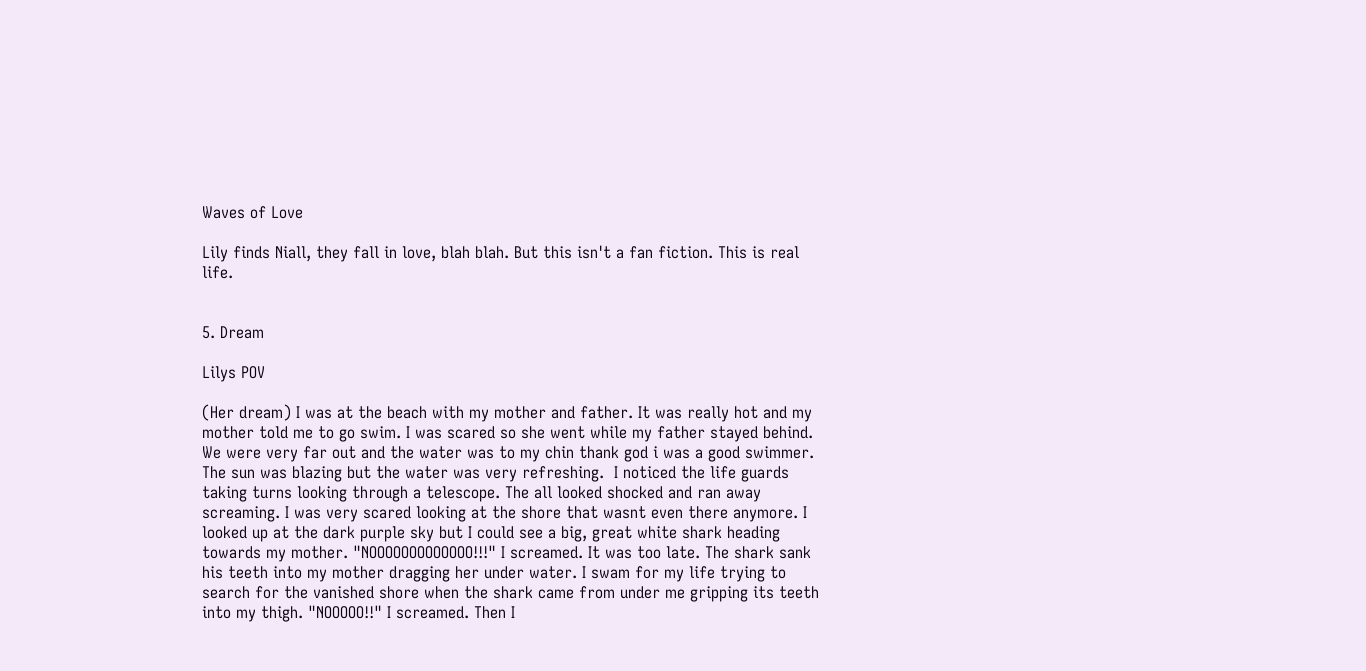Waves of Love

Lily finds Niall, they fall in love, blah blah. But this isn't a fan fiction. This is real life.


5. Dream

Lilys POV

(Her dream) I was at the beach with my mother and father. It was really hot and my mother told me to go swim. I was scared so she went while my father stayed behind.  We were very far out and the water was to my chin thank god i was a good swimmer. The sun was blazing but the water was very refreshing.  I noticed the life guards taking turns looking through a telescope. The all looked shocked and ran away screaming. I was very scared looking at the shore that wasnt even there anymore. I looked up at the dark purple sky but I could see a big, great white shark heading towards my mother. "NOOOOOOOOOOOOO!!!" I screamed. It was too late. The shark sank his teeth into my mother dragging her under water. I swam for my life trying to search for the vanished shore when the shark came from under me gripping its teeth into my thigh. "NOOOOO!!" I screamed. Then I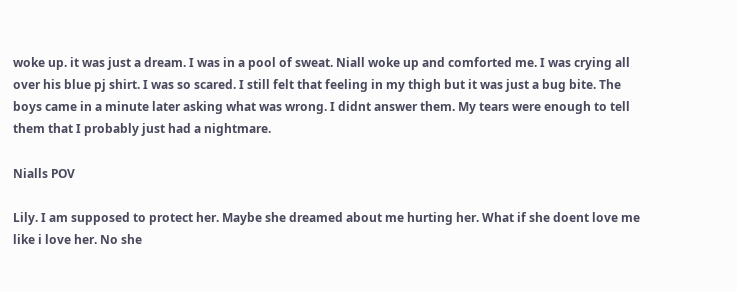woke up. it was just a dream. I was in a pool of sweat. Niall woke up and comforted me. I was crying all over his blue pj shirt. I was so scared. I still felt that feeling in my thigh but it was just a bug bite. The boys came in a minute later asking what was wrong. I didnt answer them. My tears were enough to tell them that I probably just had a nightmare.

Nialls POV

Lily. I am supposed to protect her. Maybe she dreamed about me hurting her. What if she doent love me like i love her. No she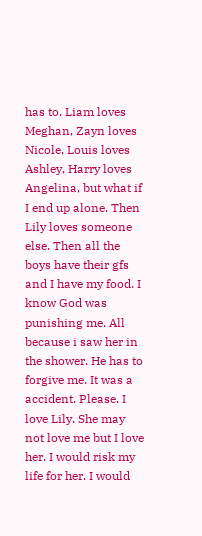has to. Liam loves Meghan, Zayn loves Nicole, Louis loves Ashley, Harry loves Angelina, but what if I end up alone. Then Lily loves someone else. Then all the boys have their gfs and I have my food. I know God was punishing me. All because i saw her in the shower. He has to forgive me. It was a accident. Please. I love Lily. She may not love me but I love her. I would risk my life for her. I would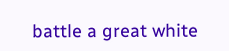battle a great white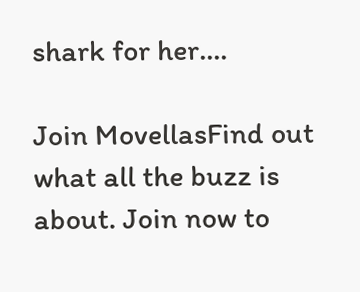shark for her....

Join MovellasFind out what all the buzz is about. Join now to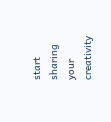start sharing your creativity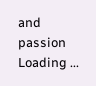and passion
Loading ...